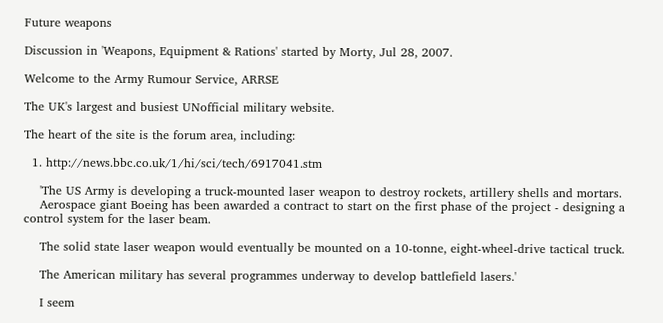Future weapons

Discussion in 'Weapons, Equipment & Rations' started by Morty, Jul 28, 2007.

Welcome to the Army Rumour Service, ARRSE

The UK's largest and busiest UNofficial military website.

The heart of the site is the forum area, including:

  1. http://news.bbc.co.uk/1/hi/sci/tech/6917041.stm

    'The US Army is developing a truck-mounted laser weapon to destroy rockets, artillery shells and mortars.
    Aerospace giant Boeing has been awarded a contract to start on the first phase of the project - designing a control system for the laser beam.

    The solid state laser weapon would eventually be mounted on a 10-tonne, eight-wheel-drive tactical truck.

    The American military has several programmes underway to develop battlefield lasers.'

    I seem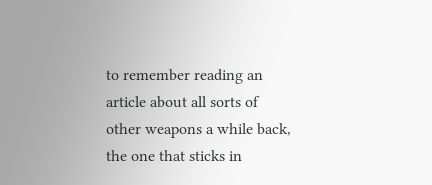to remember reading an article about all sorts of other weapons a while back, the one that sticks in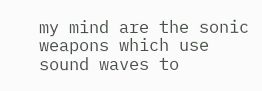my mind are the sonic weapons which use sound waves to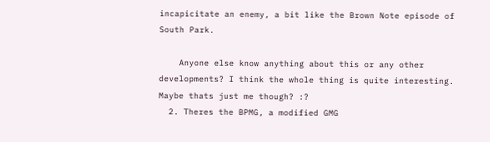incapicitate an enemy, a bit like the Brown Note episode of South Park.

    Anyone else know anything about this or any other developments? I think the whole thing is quite interesting. Maybe thats just me though? :?
  2. Theres the BPMG, a modified GMG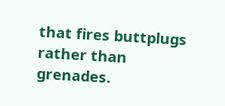that fires buttplugs rather than grenades.